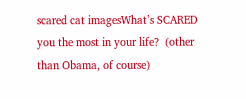scared cat imagesWhat’s SCARED you the most in your life?  (other than Obama, of course)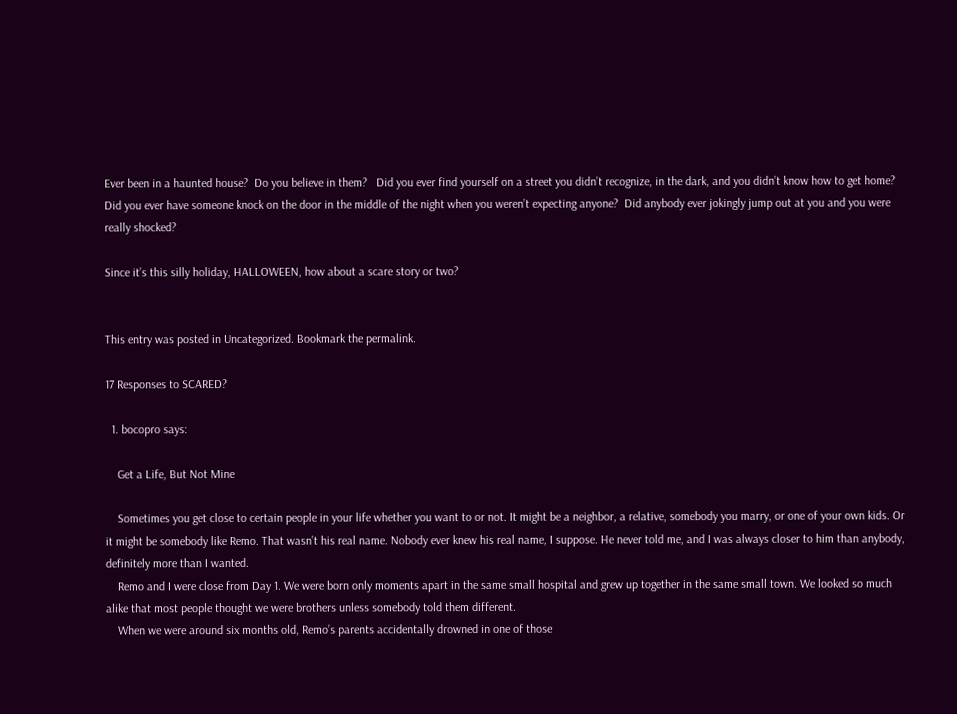Ever been in a haunted house?  Do you believe in them?   Did you ever find yourself on a street you didn’t recognize, in the dark, and you didn’t know how to get home?  Did you ever have someone knock on the door in the middle of the night when you weren’t expecting anyone?  Did anybody ever jokingly jump out at you and you were really shocked?

Since it’s this silly holiday, HALLOWEEN, how about a scare story or two?


This entry was posted in Uncategorized. Bookmark the permalink.

17 Responses to SCARED?

  1. bocopro says:

    Get a Life, But Not Mine

    Sometimes you get close to certain people in your life whether you want to or not. It might be a neighbor, a relative, somebody you marry, or one of your own kids. Or it might be somebody like Remo. That wasn’t his real name. Nobody ever knew his real name, I suppose. He never told me, and I was always closer to him than anybody, definitely more than I wanted.
    Remo and I were close from Day 1. We were born only moments apart in the same small hospital and grew up together in the same small town. We looked so much alike that most people thought we were brothers unless somebody told them different.
    When we were around six months old, Remo’s parents accidentally drowned in one of those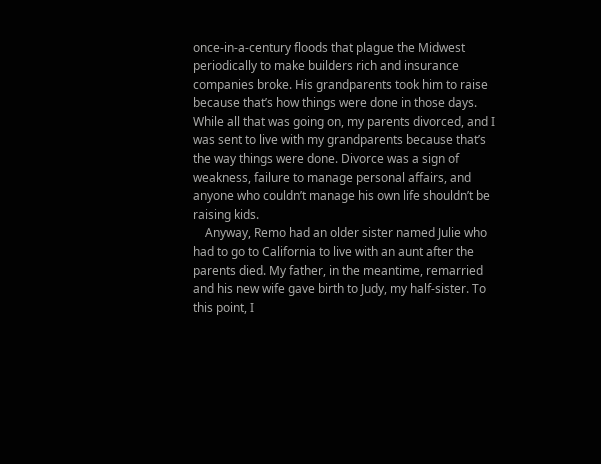once-in-a-century floods that plague the Midwest periodically to make builders rich and insurance companies broke. His grandparents took him to raise because that’s how things were done in those days. While all that was going on, my parents divorced, and I was sent to live with my grandparents because that’s the way things were done. Divorce was a sign of weakness, failure to manage personal affairs, and anyone who couldn’t manage his own life shouldn’t be raising kids.
    Anyway, Remo had an older sister named Julie who had to go to California to live with an aunt after the parents died. My father, in the meantime, remarried and his new wife gave birth to Judy, my half-sister. To this point, I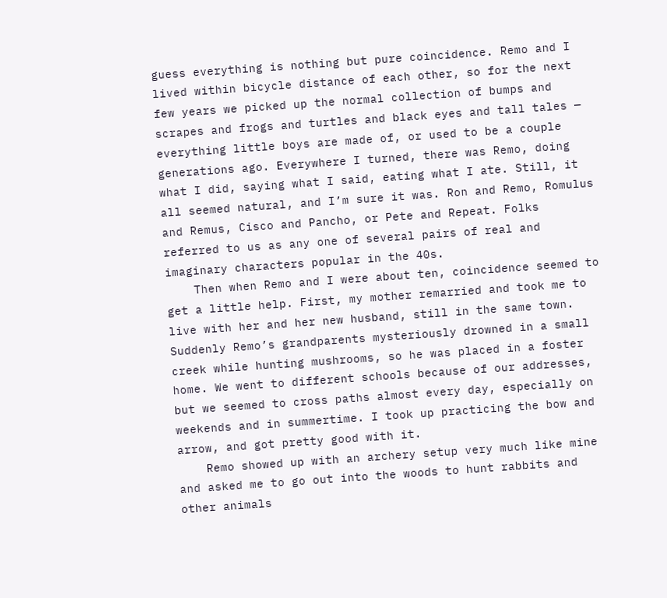guess everything is nothing but pure coincidence. Remo and I lived within bicycle distance of each other, so for the next few years we picked up the normal collection of bumps and scrapes and frogs and turtles and black eyes and tall tales — everything little boys are made of, or used to be a couple generations ago. Everywhere I turned, there was Remo, doing what I did, saying what I said, eating what I ate. Still, it all seemed natural, and I’m sure it was. Ron and Remo, Romulus and Remus, Cisco and Pancho, or Pete and Repeat. Folks referred to us as any one of several pairs of real and imaginary characters popular in the 40s.
    Then when Remo and I were about ten, coincidence seemed to get a little help. First, my mother remarried and took me to live with her and her new husband, still in the same town. Suddenly Remo’s grandparents mysteriously drowned in a small creek while hunting mushrooms, so he was placed in a foster home. We went to different schools because of our addresses, but we seemed to cross paths almost every day, especially on weekends and in summertime. I took up practicing the bow and arrow, and got pretty good with it.
    Remo showed up with an archery setup very much like mine and asked me to go out into the woods to hunt rabbits and other animals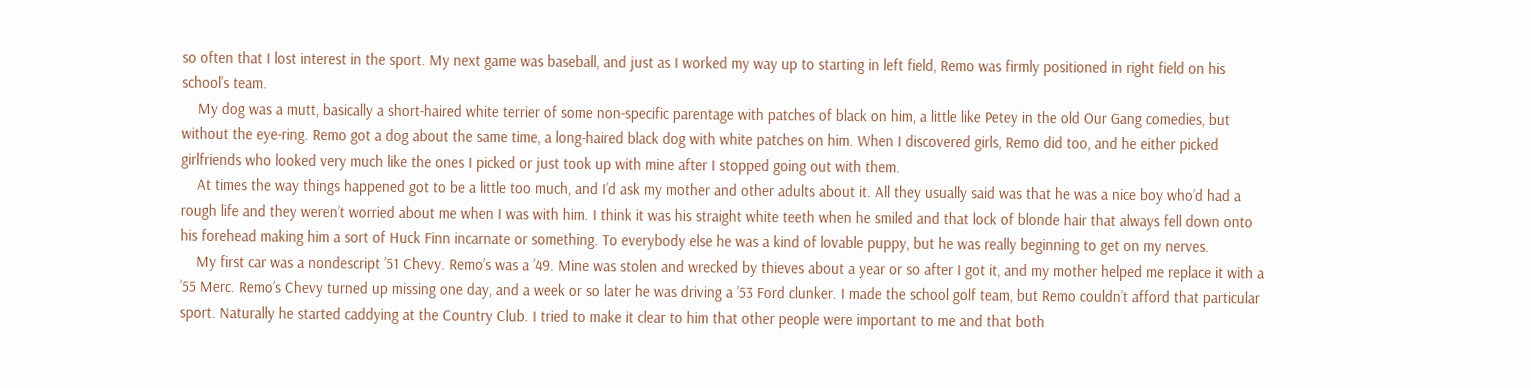so often that I lost interest in the sport. My next game was baseball, and just as I worked my way up to starting in left field, Remo was firmly positioned in right field on his school’s team.
    My dog was a mutt, basically a short-haired white terrier of some non-specific parentage with patches of black on him, a little like Petey in the old Our Gang comedies, but without the eye-ring. Remo got a dog about the same time, a long-haired black dog with white patches on him. When I discovered girls, Remo did too, and he either picked girlfriends who looked very much like the ones I picked or just took up with mine after I stopped going out with them.
    At times the way things happened got to be a little too much, and I’d ask my mother and other adults about it. All they usually said was that he was a nice boy who’d had a rough life and they weren’t worried about me when I was with him. I think it was his straight white teeth when he smiled and that lock of blonde hair that always fell down onto his forehead making him a sort of Huck Finn incarnate or something. To everybody else he was a kind of lovable puppy, but he was really beginning to get on my nerves.
    My first car was a nondescript ’51 Chevy. Remo’s was a ’49. Mine was stolen and wrecked by thieves about a year or so after I got it, and my mother helped me replace it with a ’55 Merc. Remo’s Chevy turned up missing one day, and a week or so later he was driving a ’53 Ford clunker. I made the school golf team, but Remo couldn’t afford that particular sport. Naturally he started caddying at the Country Club. I tried to make it clear to him that other people were important to me and that both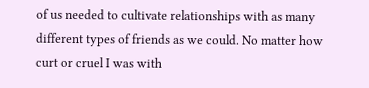of us needed to cultivate relationships with as many different types of friends as we could. No matter how curt or cruel I was with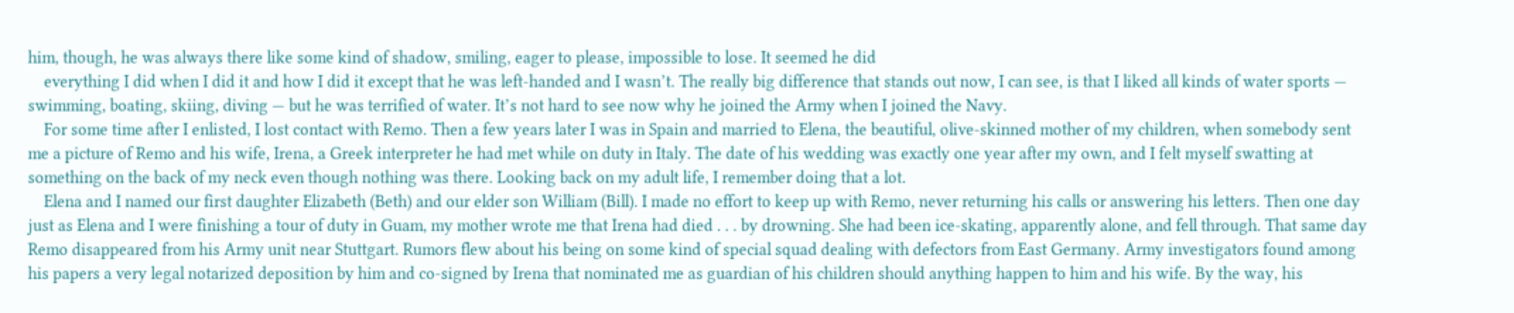him, though, he was always there like some kind of shadow, smiling, eager to please, impossible to lose. It seemed he did
    everything I did when I did it and how I did it except that he was left-handed and I wasn’t. The really big difference that stands out now, I can see, is that I liked all kinds of water sports — swimming, boating, skiing, diving — but he was terrified of water. It’s not hard to see now why he joined the Army when I joined the Navy.
    For some time after I enlisted, I lost contact with Remo. Then a few years later I was in Spain and married to Elena, the beautiful, olive-skinned mother of my children, when somebody sent me a picture of Remo and his wife, Irena, a Greek interpreter he had met while on duty in Italy. The date of his wedding was exactly one year after my own, and I felt myself swatting at something on the back of my neck even though nothing was there. Looking back on my adult life, I remember doing that a lot.
    Elena and I named our first daughter Elizabeth (Beth) and our elder son William (Bill). I made no effort to keep up with Remo, never returning his calls or answering his letters. Then one day just as Elena and I were finishing a tour of duty in Guam, my mother wrote me that Irena had died . . . by drowning. She had been ice-skating, apparently alone, and fell through. That same day Remo disappeared from his Army unit near Stuttgart. Rumors flew about his being on some kind of special squad dealing with defectors from East Germany. Army investigators found among his papers a very legal notarized deposition by him and co-signed by Irena that nominated me as guardian of his children should anything happen to him and his wife. By the way, his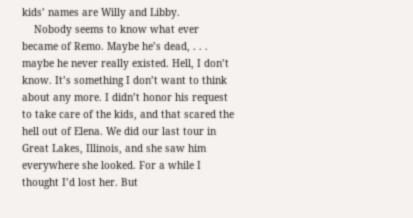kids’ names are Willy and Libby.
    Nobody seems to know what ever became of Remo. Maybe he’s dead, . . . maybe he never really existed. Hell, I don’t know. It’s something I don’t want to think about any more. I didn’t honor his request to take care of the kids, and that scared the hell out of Elena. We did our last tour in Great Lakes, Illinois, and she saw him everywhere she looked. For a while I thought I’d lost her. But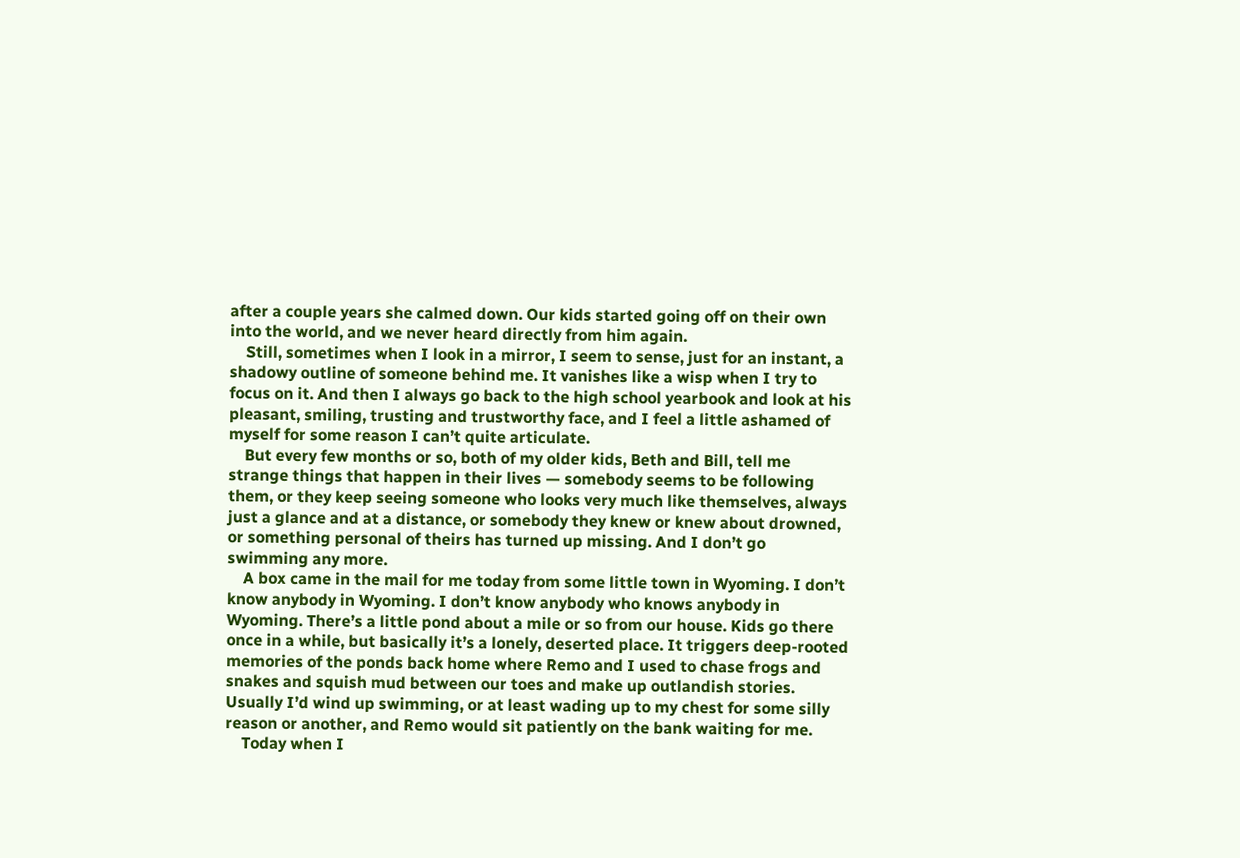after a couple years she calmed down. Our kids started going off on their own into the world, and we never heard directly from him again.
    Still, sometimes when I look in a mirror, I seem to sense, just for an instant, a shadowy outline of someone behind me. It vanishes like a wisp when I try to focus on it. And then I always go back to the high school yearbook and look at his pleasant, smiling, trusting and trustworthy face, and I feel a little ashamed of myself for some reason I can’t quite articulate.
    But every few months or so, both of my older kids, Beth and Bill, tell me strange things that happen in their lives — somebody seems to be following them, or they keep seeing someone who looks very much like themselves, always just a glance and at a distance, or somebody they knew or knew about drowned, or something personal of theirs has turned up missing. And I don’t go swimming any more.
    A box came in the mail for me today from some little town in Wyoming. I don’t know anybody in Wyoming. I don’t know anybody who knows anybody in Wyoming. There’s a little pond about a mile or so from our house. Kids go there once in a while, but basically it’s a lonely, deserted place. It triggers deep-rooted memories of the ponds back home where Remo and I used to chase frogs and snakes and squish mud between our toes and make up outlandish stories. Usually I’d wind up swimming, or at least wading up to my chest for some silly reason or another, and Remo would sit patiently on the bank waiting for me.
    Today when I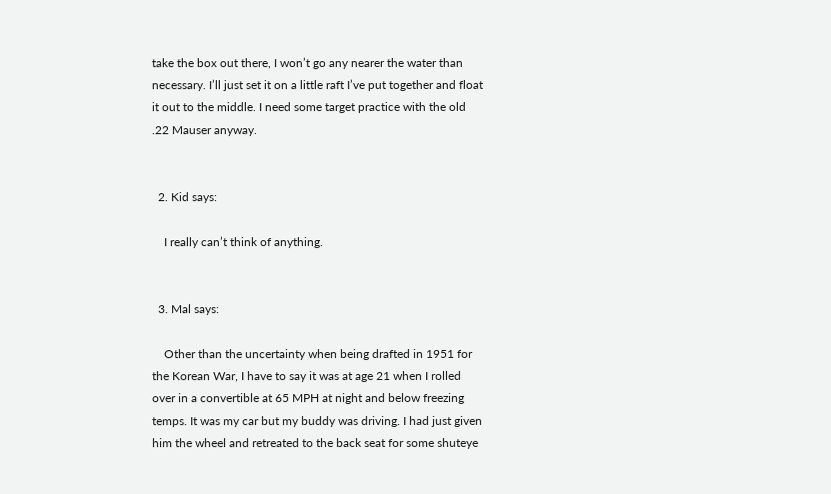take the box out there, I won’t go any nearer the water than necessary. I’ll just set it on a little raft I’ve put together and float it out to the middle. I need some target practice with the old .22 Mauser anyway.


  2. Kid says:

    I really can’t think of anything.


  3. Mal says:

    Other than the uncertainty when being drafted in 1951 for the Korean War, I have to say it was at age 21 when I rolled over in a convertible at 65 MPH at night and below freezing temps. It was my car but my buddy was driving. I had just given him the wheel and retreated to the back seat for some shuteye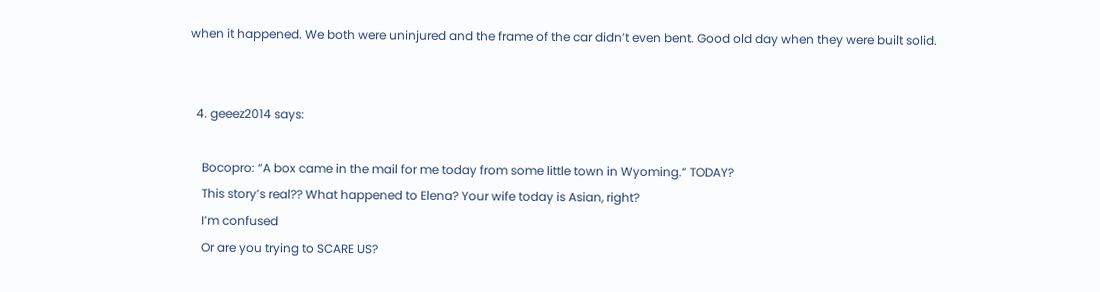when it happened. We both were uninjured and the frame of the car didn’t even bent. Good old day when they were built solid.


  4. geeez2014 says:

    Bocopro: “A box came in the mail for me today from some little town in Wyoming.” TODAY?
    This story’s real?? What happened to Elena? Your wife today is Asian, right?
    I’m confused
    Or are you trying to SCARE US?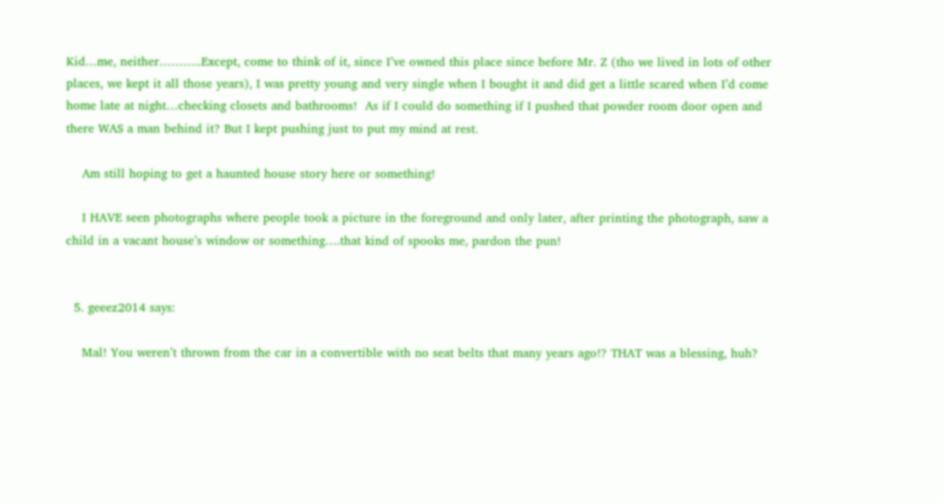Kid…me, neither………..Except, come to think of it, since I’ve owned this place since before Mr. Z (tho we lived in lots of other places, we kept it all those years), I was pretty young and very single when I bought it and did get a little scared when I’d come home late at night…checking closets and bathrooms!  As if I could do something if I pushed that powder room door open and there WAS a man behind it? But I kept pushing just to put my mind at rest.

    Am still hoping to get a haunted house story here or something!

    I HAVE seen photographs where people took a picture in the foreground and only later, after printing the photograph, saw a child in a vacant house’s window or something….that kind of spooks me, pardon the pun!


  5. geeez2014 says:

    Mal! You weren’t thrown from the car in a convertible with no seat belts that many years ago!? THAT was a blessing, huh?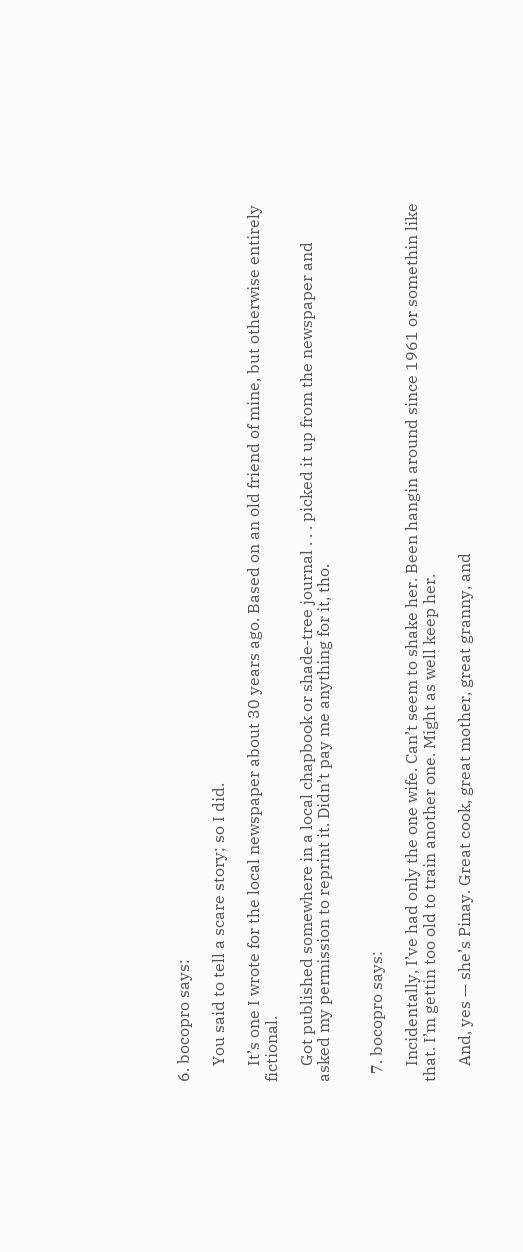6. bocopro says:

    You said to tell a scare story; so I did.

    It’s one I wrote for the local newspaper about 30 years ago. Based on an old friend of mine, but otherwise entirely fictional.

    Got published somewhere in a local chapbook or shade-tree journal . . . picked it up from the newspaper and asked my permission to reprint it. Didn’t pay me anything for it, tho.


  7. bocopro says:

    Incidentally, I’ve had only the one wife. Can’t seem to shake her. Been hangin around since 1961 or somethin like that. I’m gettin too old to train another one. Might as well keep her.

    And, yes — she’s Pinay. Great cook, great mother, great granny, and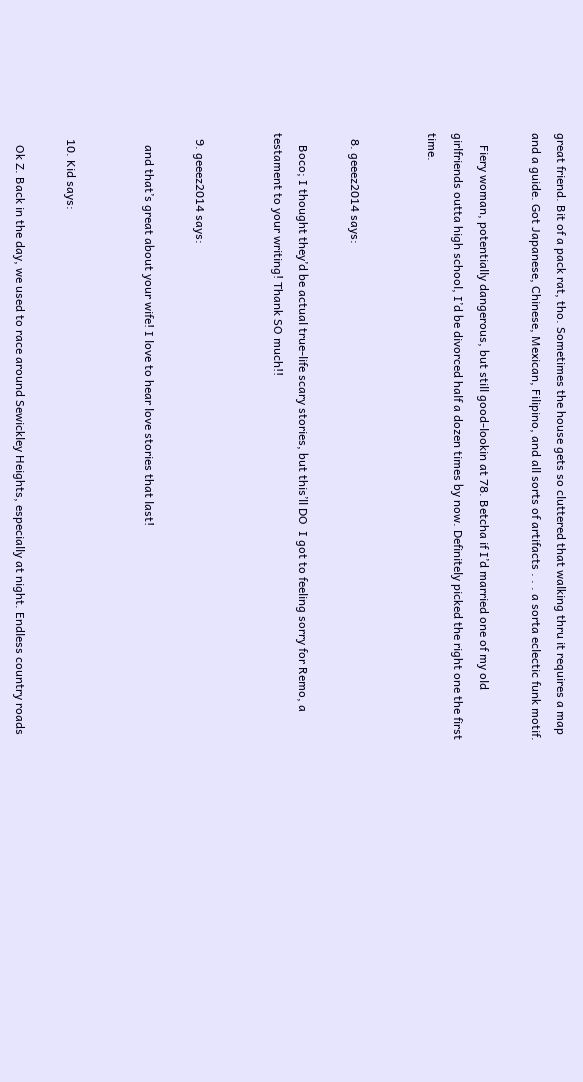great friend. Bit of a pack rat, tho. Sometimes the house gets so cluttered that walking thru it requires a map and a guide. Got Japanese, Chinese, Mexican, Filipino, and all sorts of artifacts . . . a sorta eclectic funk motif.

    Fiery woman, potentially dangerous, but still good-lookin at 78. Betcha if I’d married one of my old girlfriends outta high school, I’d be divorced half a dozen times by now. Definitely picked the right one the first time.


  8. geeez2014 says:

    Boco; I thought they’d be actual true-life scary stories, but this’ll DO  I got to feeling sorry for Remo, a testament to your writing! Thank SO much!!


  9. geeez2014 says:

    and that’s great about your wife! I love to hear love stories that last!


  10. Kid says:

    Ok Z. Back in the day, we used to race around Sewickley Heights, especially at night. Endless country roads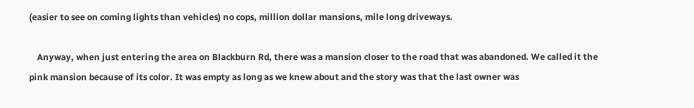(easier to see on coming lights than vehicles) no cops, million dollar mansions, mile long driveways.

    Anyway, when just entering the area on Blackburn Rd, there was a mansion closer to the road that was abandoned. We called it the pink mansion because of its color. It was empty as long as we knew about and the story was that the last owner was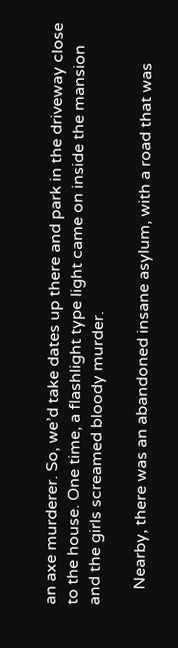an axe murderer. So, we’d take dates up there and park in the driveway close to the house. One time, a flashlight type light came on inside the mansion and the girls screamed bloody murder.

    Nearby, there was an abandoned insane asylum, with a road that was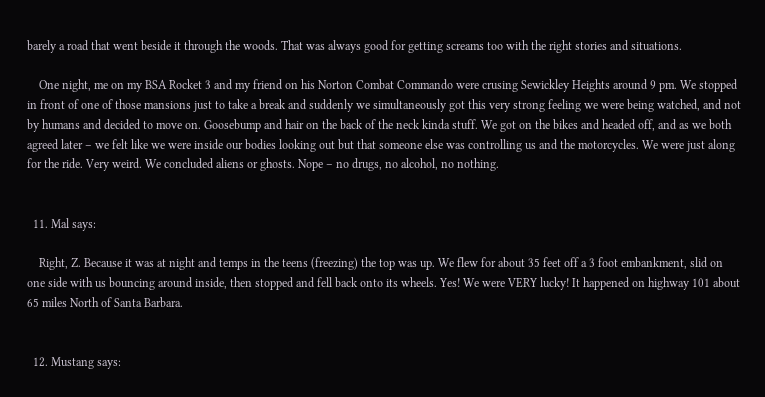barely a road that went beside it through the woods. That was always good for getting screams too with the right stories and situations.

    One night, me on my BSA Rocket 3 and my friend on his Norton Combat Commando were crusing Sewickley Heights around 9 pm. We stopped in front of one of those mansions just to take a break and suddenly we simultaneously got this very strong feeling we were being watched, and not by humans and decided to move on. Goosebump and hair on the back of the neck kinda stuff. We got on the bikes and headed off, and as we both agreed later – we felt like we were inside our bodies looking out but that someone else was controlling us and the motorcycles. We were just along for the ride. Very weird. We concluded aliens or ghosts. Nope – no drugs, no alcohol, no nothing.


  11. Mal says:

    Right, Z. Because it was at night and temps in the teens (freezing) the top was up. We flew for about 35 feet off a 3 foot embankment, slid on one side with us bouncing around inside, then stopped and fell back onto its wheels. Yes! We were VERY lucky! It happened on highway 101 about 65 miles North of Santa Barbara.


  12. Mustang says: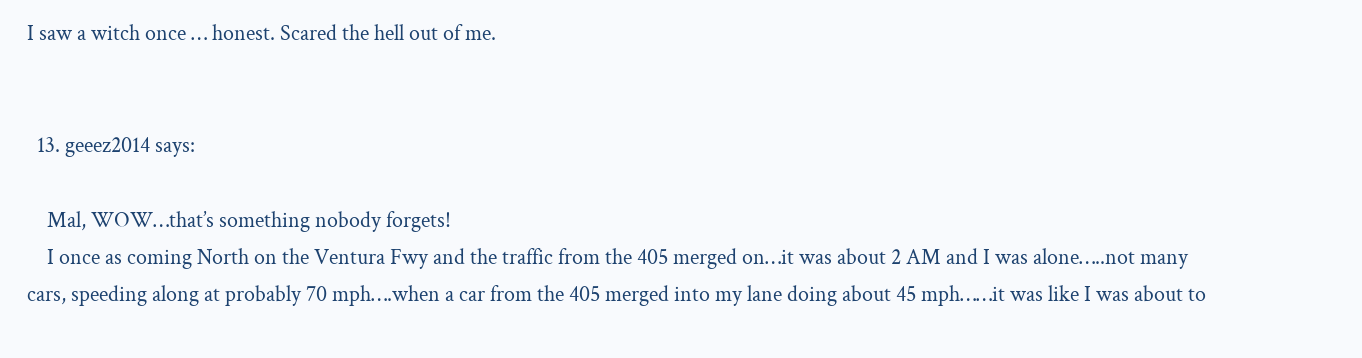I saw a witch once … honest. Scared the hell out of me.


  13. geeez2014 says:

    Mal, WOW…that’s something nobody forgets!
    I once as coming North on the Ventura Fwy and the traffic from the 405 merged on…it was about 2 AM and I was alone…..not many cars, speeding along at probably 70 mph….when a car from the 405 merged into my lane doing about 45 mph……it was like I was about to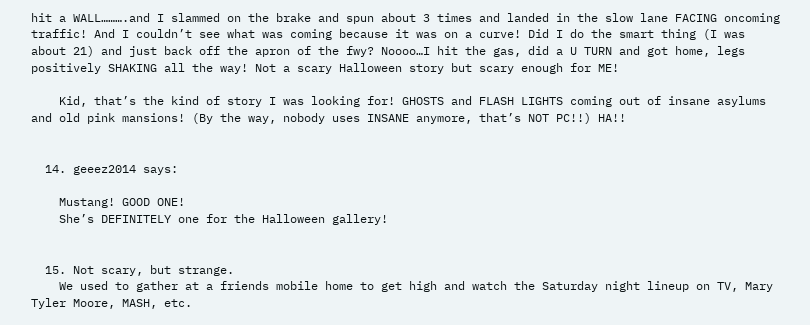hit a WALL……….and I slammed on the brake and spun about 3 times and landed in the slow lane FACING oncoming traffic! And I couldn’t see what was coming because it was on a curve! Did I do the smart thing (I was about 21) and just back off the apron of the fwy? Noooo…I hit the gas, did a U TURN and got home, legs positively SHAKING all the way! Not a scary Halloween story but scary enough for ME!

    Kid, that’s the kind of story I was looking for! GHOSTS and FLASH LIGHTS coming out of insane asylums and old pink mansions! (By the way, nobody uses INSANE anymore, that’s NOT PC!!) HA!!


  14. geeez2014 says:

    Mustang! GOOD ONE!
    She’s DEFINITELY one for the Halloween gallery!


  15. Not scary, but strange.
    We used to gather at a friends mobile home to get high and watch the Saturday night lineup on TV, Mary Tyler Moore, MASH, etc.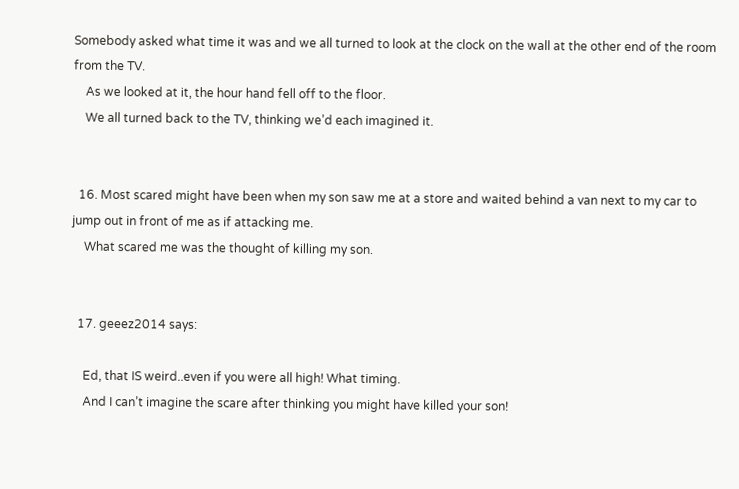Somebody asked what time it was and we all turned to look at the clock on the wall at the other end of the room from the TV.
    As we looked at it, the hour hand fell off to the floor.
    We all turned back to the TV, thinking we’d each imagined it.


  16. Most scared might have been when my son saw me at a store and waited behind a van next to my car to jump out in front of me as if attacking me.
    What scared me was the thought of killing my son.


  17. geeez2014 says:

    Ed, that IS weird..even if you were all high! What timing.
    And I can’t imagine the scare after thinking you might have killed your son!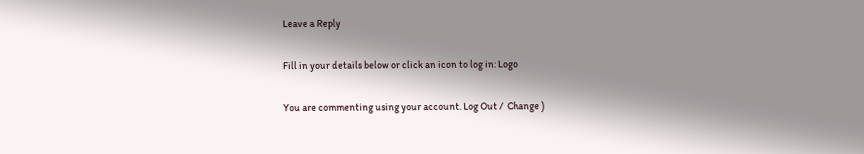Leave a Reply

Fill in your details below or click an icon to log in: Logo

You are commenting using your account. Log Out /  Change )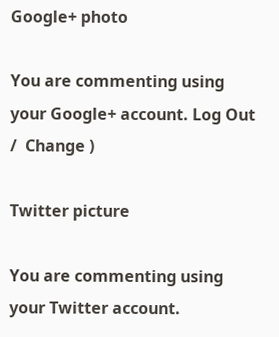Google+ photo

You are commenting using your Google+ account. Log Out /  Change )

Twitter picture

You are commenting using your Twitter account.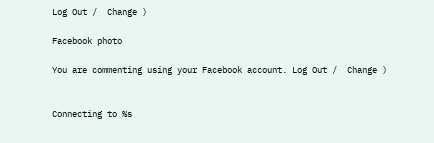Log Out /  Change )

Facebook photo

You are commenting using your Facebook account. Log Out /  Change )


Connecting to %s